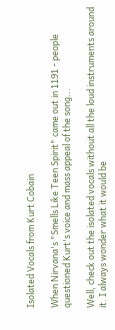Isolated Vocals from Kurt Cobain

When Nirvana's "Smells Like Teen Spirit" came out in 1191 - people questioned Kurt's voice and mass appeal of the song...

Well, check out the isolated vocals without all the loud instruments around it. I always wonder what it would be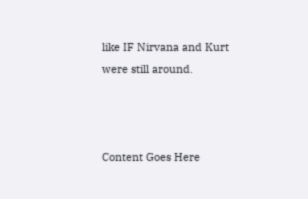like IF Nirvana and Kurt were still around.



Content Goes Here